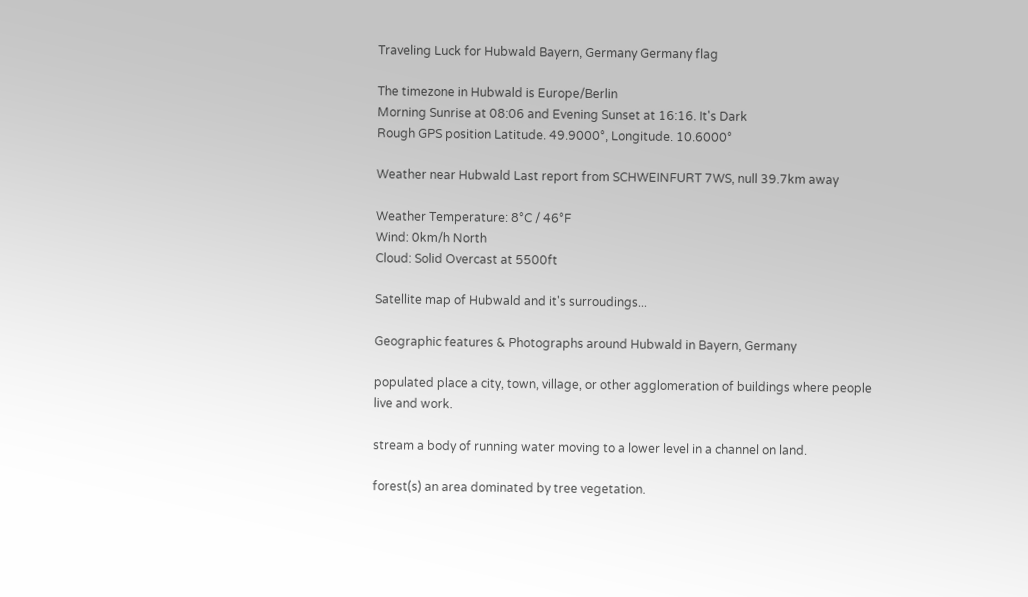Traveling Luck for Hubwald Bayern, Germany Germany flag

The timezone in Hubwald is Europe/Berlin
Morning Sunrise at 08:06 and Evening Sunset at 16:16. It's Dark
Rough GPS position Latitude. 49.9000°, Longitude. 10.6000°

Weather near Hubwald Last report from SCHWEINFURT 7WS, null 39.7km away

Weather Temperature: 8°C / 46°F
Wind: 0km/h North
Cloud: Solid Overcast at 5500ft

Satellite map of Hubwald and it's surroudings...

Geographic features & Photographs around Hubwald in Bayern, Germany

populated place a city, town, village, or other agglomeration of buildings where people live and work.

stream a body of running water moving to a lower level in a channel on land.

forest(s) an area dominated by tree vegetation.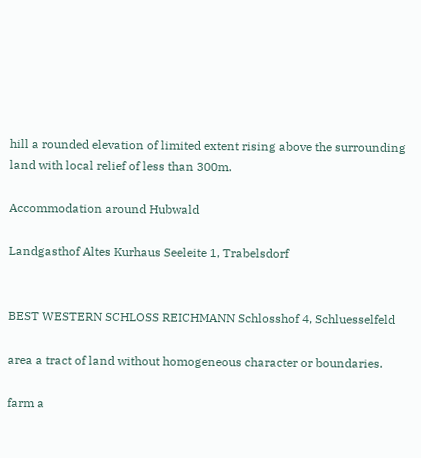hill a rounded elevation of limited extent rising above the surrounding land with local relief of less than 300m.

Accommodation around Hubwald

Landgasthof Altes Kurhaus Seeleite 1, Trabelsdorf


BEST WESTERN SCHLOSS REICHMANN Schlosshof 4, Schluesselfeld

area a tract of land without homogeneous character or boundaries.

farm a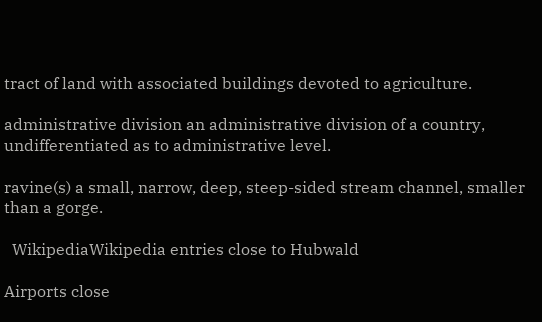tract of land with associated buildings devoted to agriculture.

administrative division an administrative division of a country, undifferentiated as to administrative level.

ravine(s) a small, narrow, deep, steep-sided stream channel, smaller than a gorge.

  WikipediaWikipedia entries close to Hubwald

Airports close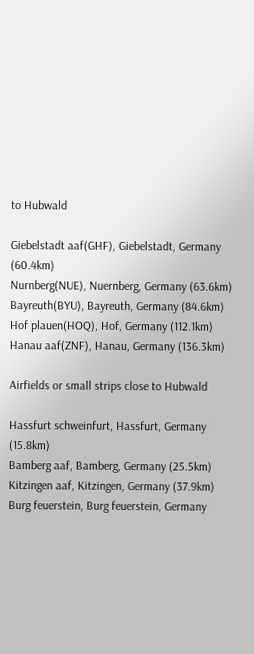to Hubwald

Giebelstadt aaf(GHF), Giebelstadt, Germany (60.4km)
Nurnberg(NUE), Nuernberg, Germany (63.6km)
Bayreuth(BYU), Bayreuth, Germany (84.6km)
Hof plauen(HOQ), Hof, Germany (112.1km)
Hanau aaf(ZNF), Hanau, Germany (136.3km)

Airfields or small strips close to Hubwald

Hassfurt schweinfurt, Hassfurt, Germany (15.8km)
Bamberg aaf, Bamberg, Germany (25.5km)
Kitzingen aaf, Kitzingen, Germany (37.9km)
Burg feuerstein, Burg feuerstein, Germany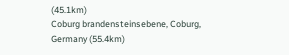(45.1km)
Coburg brandensteinsebene, Coburg, Germany (55.4km)